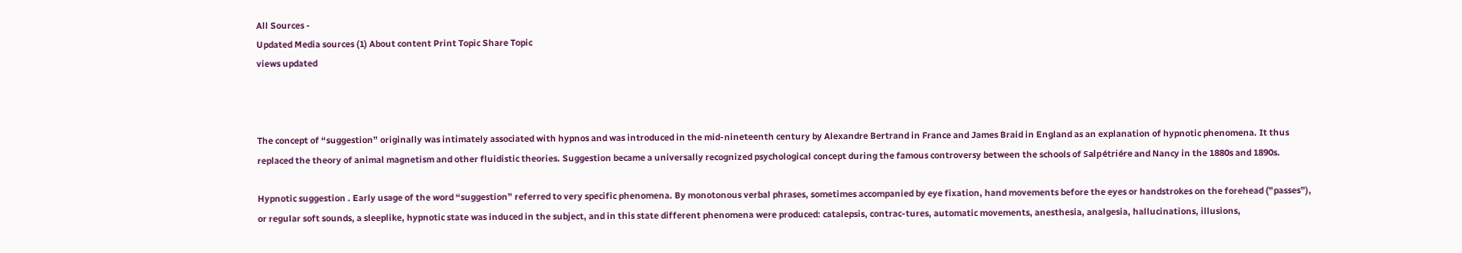All Sources -
Updated Media sources (1) About content Print Topic Share Topic
views updated



The concept of “suggestion” originally was intimately associated with hypnos and was introduced in the mid-nineteenth century by Alexandre Bertrand in France and James Braid in England as an explanation of hypnotic phenomena. It thus replaced the theory of animal magnetism and other fluidistic theories. Suggestion became a universally recognized psychological concept during the famous controversy between the schools of Salpétriére and Nancy in the 1880s and 1890s.

Hypnotic suggestion . Early usage of the word “suggestion” referred to very specific phenomena. By monotonous verbal phrases, sometimes accompanied by eye fixation, hand movements before the eyes or handstrokes on the forehead (”passes”), or regular soft sounds, a sleeplike, hypnotic state was induced in the subject, and in this state different phenomena were produced: catalepsis, contrac-tures, automatic movements, anesthesia, analgesia, hallucinations, illusions,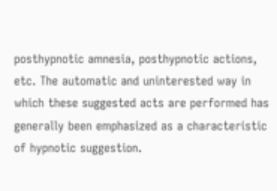posthypnotic amnesia, posthypnotic actions, etc. The automatic and uninterested way in which these suggested acts are performed has generally been emphasized as a characteristic of hypnotic suggestion.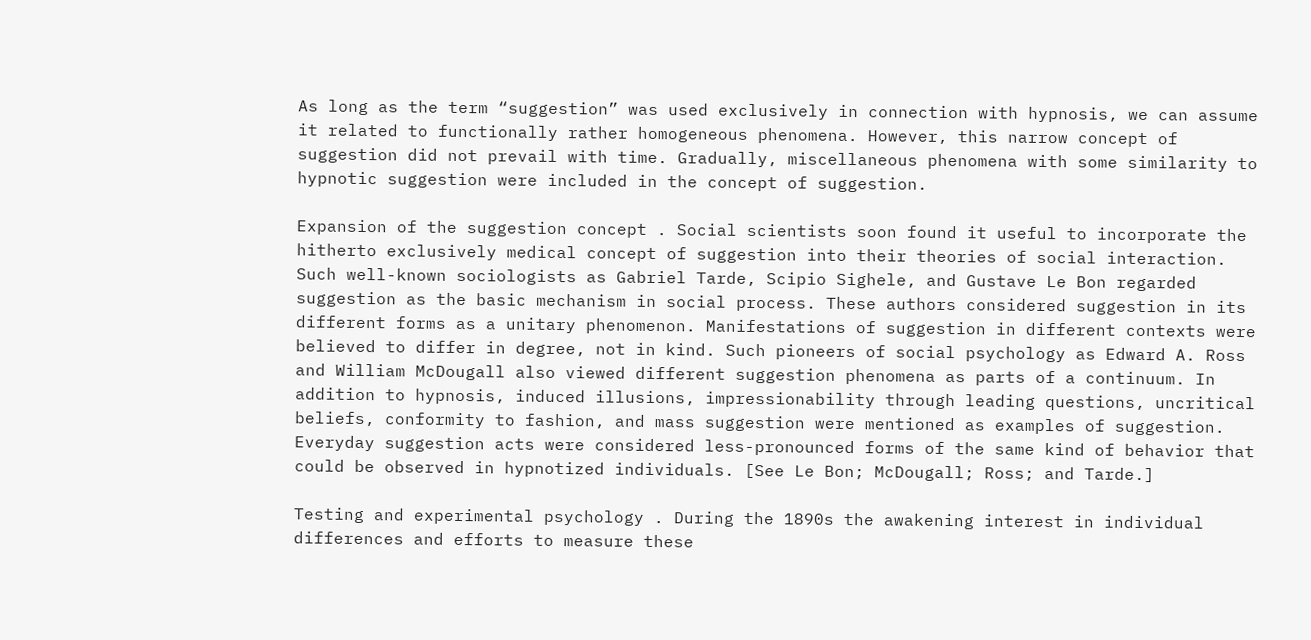As long as the term “suggestion” was used exclusively in connection with hypnosis, we can assume it related to functionally rather homogeneous phenomena. However, this narrow concept of suggestion did not prevail with time. Gradually, miscellaneous phenomena with some similarity to hypnotic suggestion were included in the concept of suggestion.

Expansion of the suggestion concept . Social scientists soon found it useful to incorporate the hitherto exclusively medical concept of suggestion into their theories of social interaction. Such well-known sociologists as Gabriel Tarde, Scipio Sighele, and Gustave Le Bon regarded suggestion as the basic mechanism in social process. These authors considered suggestion in its different forms as a unitary phenomenon. Manifestations of suggestion in different contexts were believed to differ in degree, not in kind. Such pioneers of social psychology as Edward A. Ross and William McDougall also viewed different suggestion phenomena as parts of a continuum. In addition to hypnosis, induced illusions, impressionability through leading questions, uncritical beliefs, conformity to fashion, and mass suggestion were mentioned as examples of suggestion. Everyday suggestion acts were considered less-pronounced forms of the same kind of behavior that could be observed in hypnotized individuals. [See Le Bon; McDougall; Ross; and Tarde.]

Testing and experimental psychology . During the 1890s the awakening interest in individual differences and efforts to measure these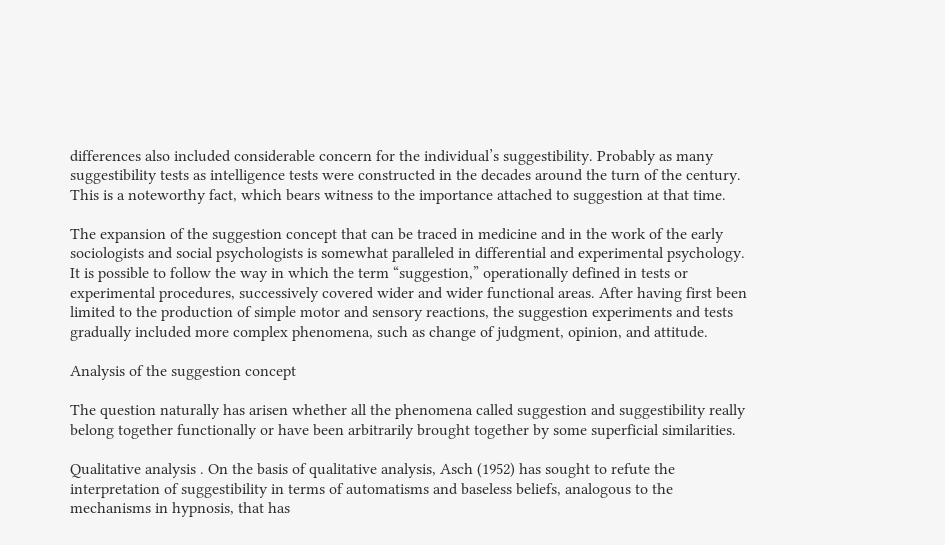differences also included considerable concern for the individual’s suggestibility. Probably as many suggestibility tests as intelligence tests were constructed in the decades around the turn of the century. This is a noteworthy fact, which bears witness to the importance attached to suggestion at that time.

The expansion of the suggestion concept that can be traced in medicine and in the work of the early sociologists and social psychologists is somewhat paralleled in differential and experimental psychology. It is possible to follow the way in which the term “suggestion,” operationally defined in tests or experimental procedures, successively covered wider and wider functional areas. After having first been limited to the production of simple motor and sensory reactions, the suggestion experiments and tests gradually included more complex phenomena, such as change of judgment, opinion, and attitude.

Analysis of the suggestion concept

The question naturally has arisen whether all the phenomena called suggestion and suggestibility really belong together functionally or have been arbitrarily brought together by some superficial similarities.

Qualitative analysis . On the basis of qualitative analysis, Asch (1952) has sought to refute the interpretation of suggestibility in terms of automatisms and baseless beliefs, analogous to the mechanisms in hypnosis, that has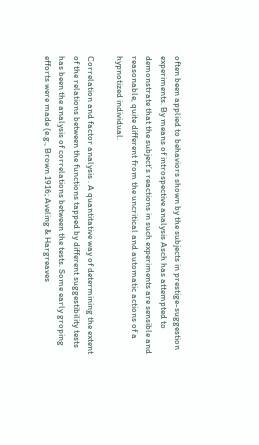often been applied to behaviors shown by the subjects in prestige-suggestion experiments. By means of introspective analysis Asch has attempted to demonstrate that the subject’s reactions in such experiments are sensible and reasonable, quite different from the uncritical and automatic actions of a hypnotized individual.

Correlation and factor analysis . A quantitative way of determining the extent of the relations between the functions tapped by different suggestibility tests has been the analysis of correlations between the tests. Some early groping efforts were made (e.g., Brown 1916; Aveling & Hargreaves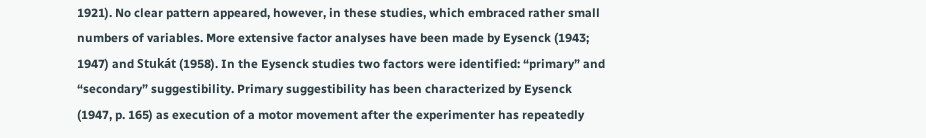1921). No clear pattern appeared, however, in these studies, which embraced rather small numbers of variables. More extensive factor analyses have been made by Eysenck (1943; 1947) and Stukát (1958). In the Eysenck studies two factors were identified: “primary” and “secondary” suggestibility. Primary suggestibility has been characterized by Eysenck (1947, p. 165) as execution of a motor movement after the experimenter has repeatedly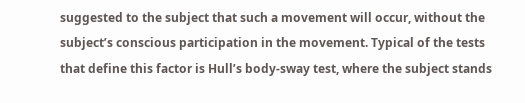suggested to the subject that such a movement will occur, without the subject’s conscious participation in the movement. Typical of the tests that define this factor is Hull’s body-sway test, where the subject stands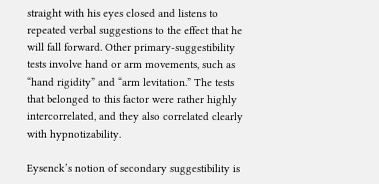straight with his eyes closed and listens to repeated verbal suggestions to the effect that he will fall forward. Other primary-suggestibility tests involve hand or arm movements, such as “hand rigidity” and “arm levitation.” The tests that belonged to this factor were rather highly intercorrelated, and they also correlated clearly with hypnotizability.

Eysenck’s notion of secondary suggestibility is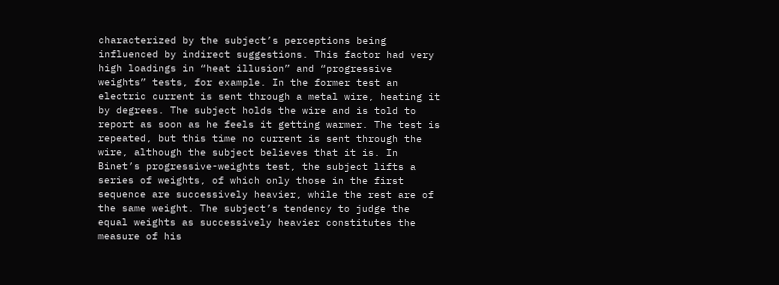characterized by the subject’s perceptions being influenced by indirect suggestions. This factor had very high loadings in “heat illusion” and “progressive weights” tests, for example. In the former test an electric current is sent through a metal wire, heating it by degrees. The subject holds the wire and is told to report as soon as he feels it getting warmer. The test is repeated, but this time no current is sent through the wire, although the subject believes that it is. In Binet’s progressive-weights test, the subject lifts a series of weights, of which only those in the first sequence are successively heavier, while the rest are of the same weight. The subject’s tendency to judge the equal weights as successively heavier constitutes the measure of his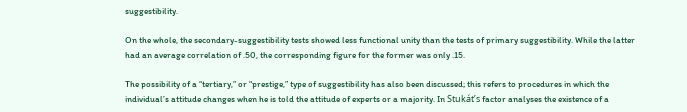suggestibility.

On the whole, the secondary-suggestibility tests showed less functional unity than the tests of primary suggestibility. While the latter had an average correlation of .50, the corresponding figure for the former was only .15.

The possibility of a “tertiary,” or “prestige,” type of suggestibility has also been discussed; this refers to procedures in which the individual’s attitude changes when he is told the attitude of experts or a majority. In Stukát’s factor analyses the existence of a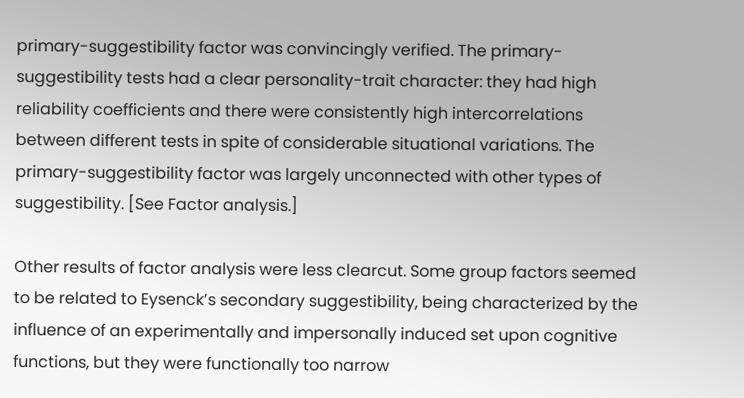primary-suggestibility factor was convincingly verified. The primary-suggestibility tests had a clear personality-trait character: they had high reliability coefficients and there were consistently high intercorrelations between different tests in spite of considerable situational variations. The primary-suggestibility factor was largely unconnected with other types of suggestibility. [See Factor analysis.]

Other results of factor analysis were less clearcut. Some group factors seemed to be related to Eysenck’s secondary suggestibility, being characterized by the influence of an experimentally and impersonally induced set upon cognitive functions, but they were functionally too narrow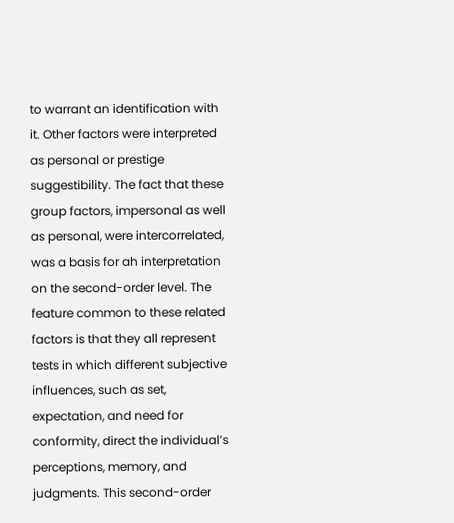to warrant an identification with it. Other factors were interpreted as personal or prestige suggestibility. The fact that these group factors, impersonal as well as personal, were intercorrelated, was a basis for ah interpretation on the second-order level. The feature common to these related factors is that they all represent tests in which different subjective influences, such as set, expectation, and need for conformity, direct the individual’s perceptions, memory, and judgments. This second-order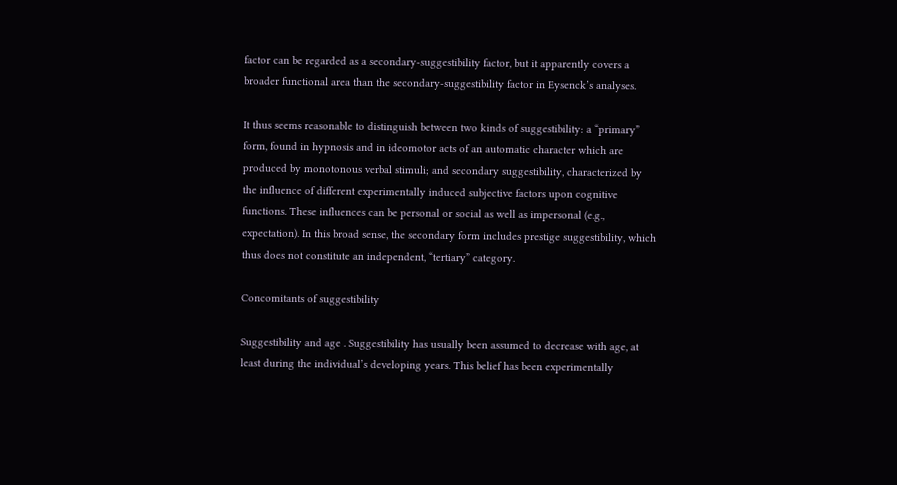factor can be regarded as a secondary-suggestibility factor, but it apparently covers a broader functional area than the secondary-suggestibility factor in Eysenck’s analyses.

It thus seems reasonable to distinguish between two kinds of suggestibility: a “primary” form, found in hypnosis and in ideomotor acts of an automatic character which are produced by monotonous verbal stimuli; and secondary suggestibility, characterized by the influence of different experimentally induced subjective factors upon cognitive functions. These influences can be personal or social as well as impersonal (e.g., expectation). In this broad sense, the secondary form includes prestige suggestibility, which thus does not constitute an independent, “tertiary” category.

Concomitants of suggestibility

Suggestibility and age . Suggestibility has usually been assumed to decrease with age, at least during the individual’s developing years. This belief has been experimentally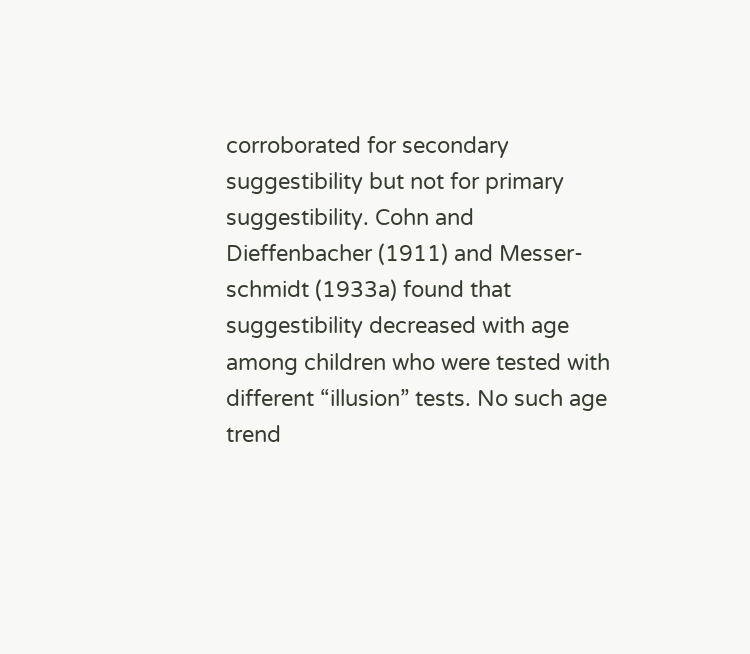corroborated for secondary suggestibility but not for primary suggestibility. Cohn and Dieffenbacher (1911) and Messer-schmidt (1933a) found that suggestibility decreased with age among children who were tested with different “illusion” tests. No such age trend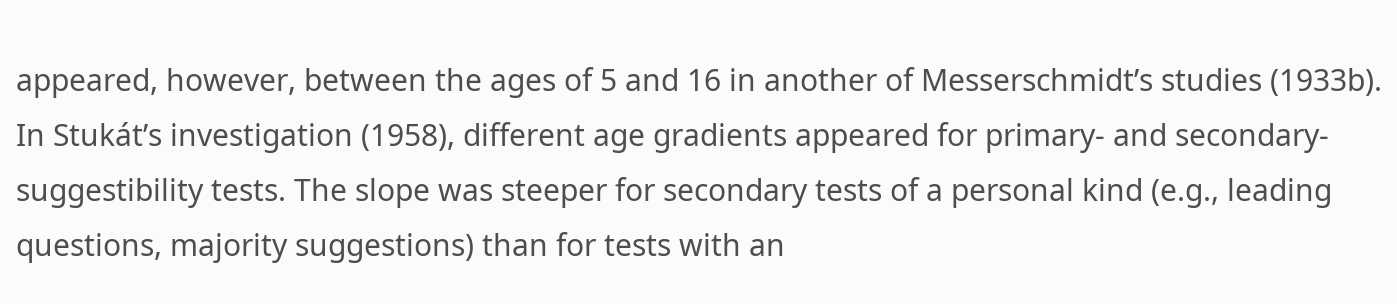appeared, however, between the ages of 5 and 16 in another of Messerschmidt’s studies (1933b). In Stukát’s investigation (1958), different age gradients appeared for primary- and secondary-suggestibility tests. The slope was steeper for secondary tests of a personal kind (e.g., leading questions, majority suggestions) than for tests with an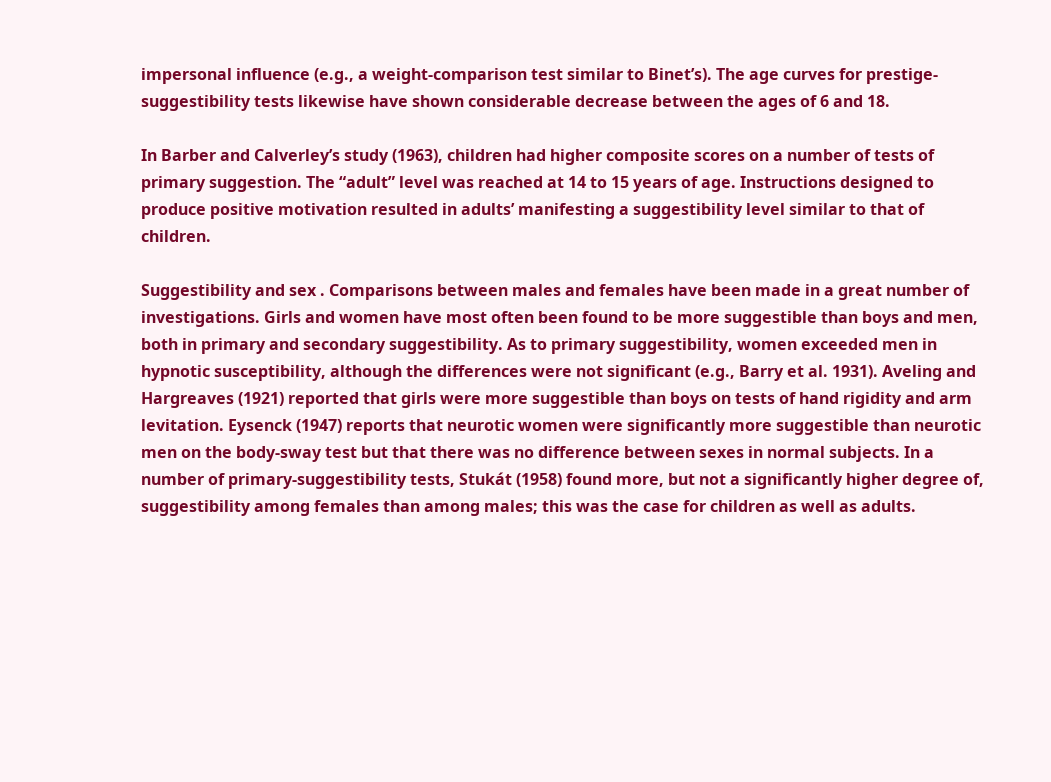impersonal influence (e.g., a weight-comparison test similar to Binet’s). The age curves for prestige-suggestibility tests likewise have shown considerable decrease between the ages of 6 and 18.

In Barber and Calverley’s study (1963), children had higher composite scores on a number of tests of primary suggestion. The “adult” level was reached at 14 to 15 years of age. Instructions designed to produce positive motivation resulted in adults’ manifesting a suggestibility level similar to that of children.

Suggestibility and sex . Comparisons between males and females have been made in a great number of investigations. Girls and women have most often been found to be more suggestible than boys and men, both in primary and secondary suggestibility. As to primary suggestibility, women exceeded men in hypnotic susceptibility, although the differences were not significant (e.g., Barry et al. 1931). Aveling and Hargreaves (1921) reported that girls were more suggestible than boys on tests of hand rigidity and arm levitation. Eysenck (1947) reports that neurotic women were significantly more suggestible than neurotic men on the body-sway test but that there was no difference between sexes in normal subjects. In a number of primary-suggestibility tests, Stukát (1958) found more, but not a significantly higher degree of, suggestibility among females than among males; this was the case for children as well as adults.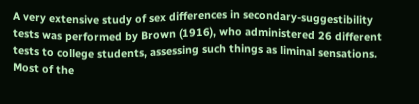A very extensive study of sex differences in secondary-suggestibility tests was performed by Brown (1916), who administered 26 different tests to college students, assessing such things as liminal sensations. Most of the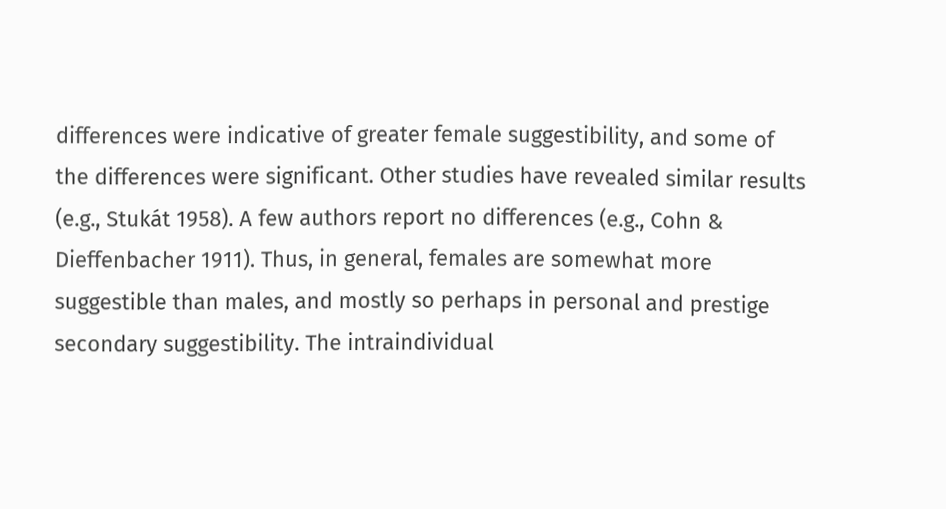differences were indicative of greater female suggestibility, and some of the differences were significant. Other studies have revealed similar results (e.g., Stukát 1958). A few authors report no differences (e.g., Cohn & Dieffenbacher 1911). Thus, in general, females are somewhat more suggestible than males, and mostly so perhaps in personal and prestige secondary suggestibility. The intraindividual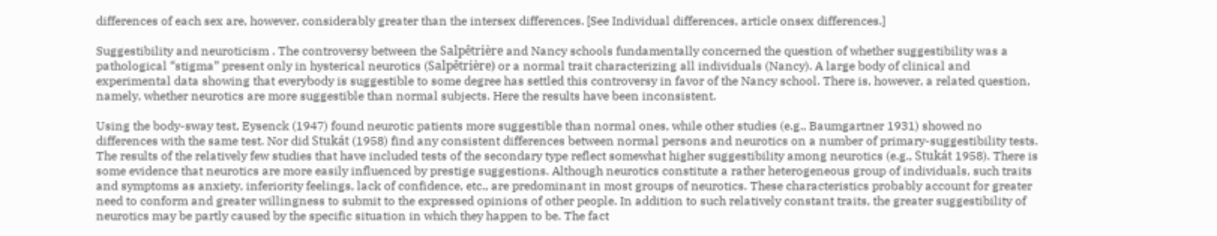differences of each sex are, however, considerably greater than the intersex differences. [See Individual differences, article onsex differences.]

Suggestibility and neuroticism . The controversy between the Salpêtrière and Nancy schools fundamentally concerned the question of whether suggestibility was a pathological “stigma” present only in hysterical neurotics (Salpêtrière) or a normal trait characterizing all individuals (Nancy). A large body of clinical and experimental data showing that everybody is suggestible to some degree has settled this controversy in favor of the Nancy school. There is, however, a related question, namely, whether neurotics are more suggestible than normal subjects. Here the results have been inconsistent.

Using the body-sway test, Eysenck (1947) found neurotic patients more suggestible than normal ones, while other studies (e.g., Baumgartner 1931) showed no differences with the same test. Nor did Stukát (1958) find any consistent differences between normal persons and neurotics on a number of primary-suggestibility tests. The results of the relatively few studies that have included tests of the secondary type reflect somewhat higher suggestibility among neurotics (e.g., Stukát 1958). There is some evidence that neurotics are more easily influenced by prestige suggestions. Although neurotics constitute a rather heterogeneous group of individuals, such traits and symptoms as anxiety, inferiority feelings, lack of confidence, etc., are predominant in most groups of neurotics. These characteristics probably account for greater need to conform and greater willingness to submit to the expressed opinions of other people. In addition to such relatively constant traits, the greater suggestibility of neurotics may be partly caused by the specific situation in which they happen to be. The fact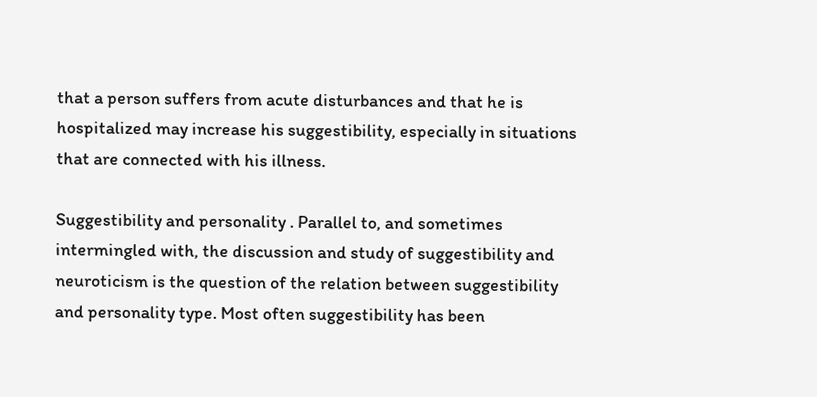that a person suffers from acute disturbances and that he is hospitalized may increase his suggestibility, especially in situations that are connected with his illness.

Suggestibility and personality . Parallel to, and sometimes intermingled with, the discussion and study of suggestibility and neuroticism is the question of the relation between suggestibility and personality type. Most often suggestibility has been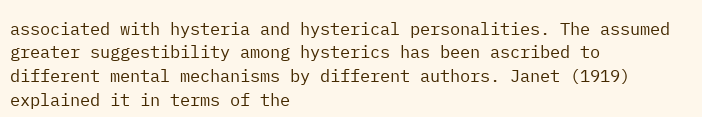associated with hysteria and hysterical personalities. The assumed greater suggestibility among hysterics has been ascribed to different mental mechanisms by different authors. Janet (1919) explained it in terms of the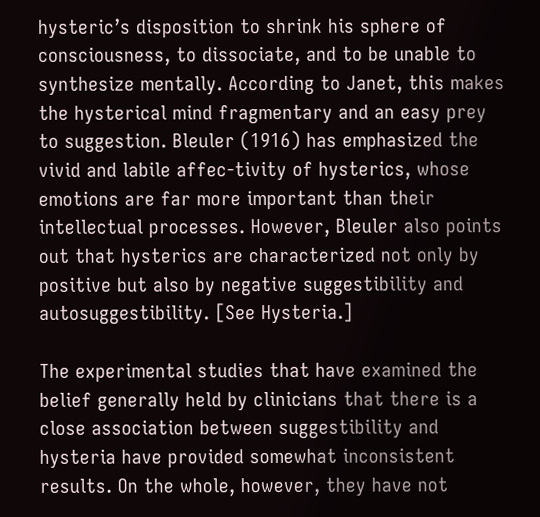hysteric’s disposition to shrink his sphere of consciousness, to dissociate, and to be unable to synthesize mentally. According to Janet, this makes the hysterical mind fragmentary and an easy prey to suggestion. Bleuler (1916) has emphasized the vivid and labile affec-tivity of hysterics, whose emotions are far more important than their intellectual processes. However, Bleuler also points out that hysterics are characterized not only by positive but also by negative suggestibility and autosuggestibility. [See Hysteria.]

The experimental studies that have examined the belief generally held by clinicians that there is a close association between suggestibility and hysteria have provided somewhat inconsistent results. On the whole, however, they have not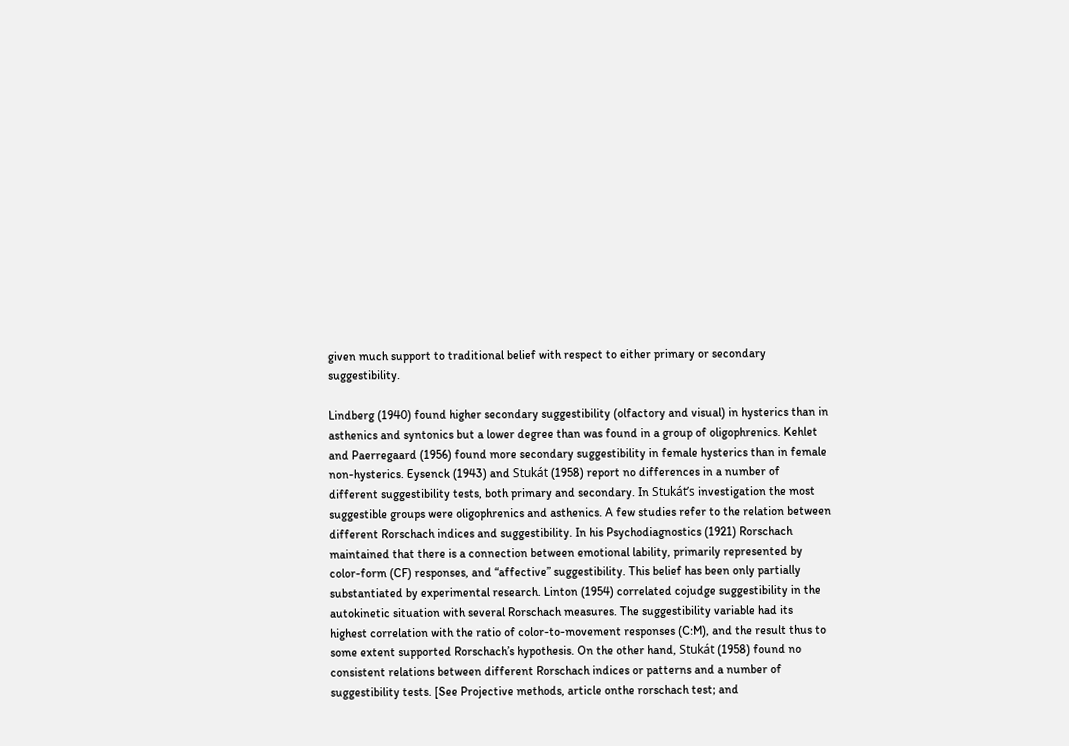given much support to traditional belief with respect to either primary or secondary suggestibility.

Lindberg (1940) found higher secondary suggestibility (olfactory and visual) in hysterics than in asthenics and syntonics but a lower degree than was found in a group of oligophrenics. Kehlet and Paerregaard (1956) found more secondary suggestibility in female hysterics than in female non-hysterics. Eysenck (1943) and Stukát (1958) report no differences in a number of different suggestibility tests, both primary and secondary. In Stukát’s investigation the most suggestible groups were oligophrenics and asthenics. A few studies refer to the relation between different Rorschach indices and suggestibility. In his Psychodiagnostics (1921) Rorschach maintained that there is a connection between emotional lability, primarily represented by color-form (CF) responses, and “affective” suggestibility. This belief has been only partially substantiated by experimental research. Linton (1954) correlated cojudge suggestibility in the autokinetic situation with several Rorschach measures. The suggestibility variable had its highest correlation with the ratio of color-to-movement responses (C:M), and the result thus to some extent supported Rorschach’s hypothesis. On the other hand, Stukát (1958) found no consistent relations between different Rorschach indices or patterns and a number of suggestibility tests. [See Projective methods, article onthe rorschach test; and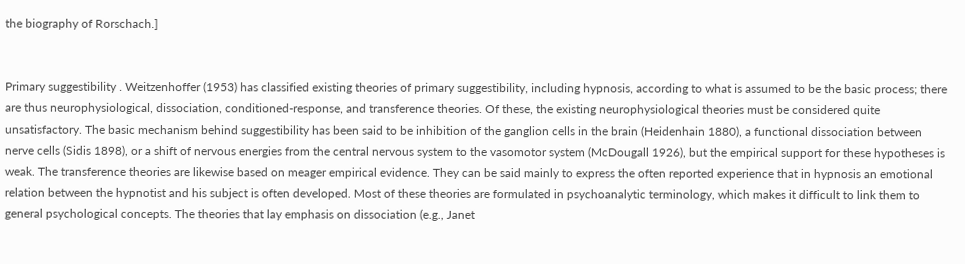the biography of Rorschach.]


Primary suggestibility . Weitzenhoffer (1953) has classified existing theories of primary suggestibility, including hypnosis, according to what is assumed to be the basic process; there are thus neurophysiological, dissociation, conditioned-response, and transference theories. Of these, the existing neurophysiological theories must be considered quite unsatisfactory. The basic mechanism behind suggestibility has been said to be inhibition of the ganglion cells in the brain (Heidenhain 1880), a functional dissociation between nerve cells (Sidis 1898), or a shift of nervous energies from the central nervous system to the vasomotor system (McDougall 1926), but the empirical support for these hypotheses is weak. The transference theories are likewise based on meager empirical evidence. They can be said mainly to express the often reported experience that in hypnosis an emotional relation between the hypnotist and his subject is often developed. Most of these theories are formulated in psychoanalytic terminology, which makes it difficult to link them to general psychological concepts. The theories that lay emphasis on dissociation (e.g., Janet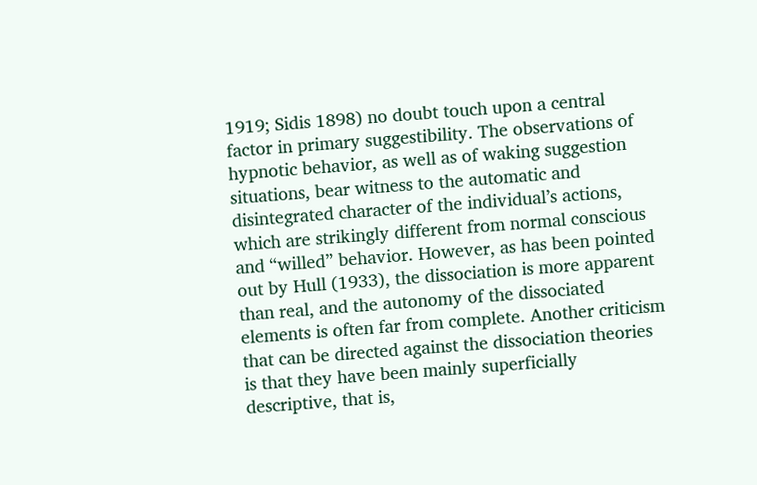1919; Sidis 1898) no doubt touch upon a central factor in primary suggestibility. The observations of hypnotic behavior, as well as of waking suggestion situations, bear witness to the automatic and disintegrated character of the individual’s actions, which are strikingly different from normal conscious and “willed” behavior. However, as has been pointed out by Hull (1933), the dissociation is more apparent than real, and the autonomy of the dissociated elements is often far from complete. Another criticism that can be directed against the dissociation theories is that they have been mainly superficially descriptive, that is,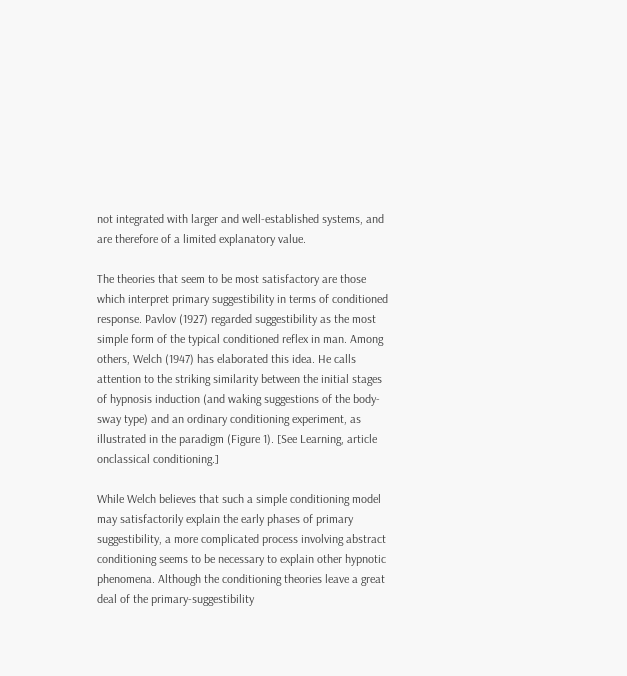not integrated with larger and well-established systems, and are therefore of a limited explanatory value.

The theories that seem to be most satisfactory are those which interpret primary suggestibility in terms of conditioned response. Pavlov (1927) regarded suggestibility as the most simple form of the typical conditioned reflex in man. Among others, Welch (1947) has elaborated this idea. He calls attention to the striking similarity between the initial stages of hypnosis induction (and waking suggestions of the body-sway type) and an ordinary conditioning experiment, as illustrated in the paradigm (Figure 1). [See Learning, article onclassical conditioning.]

While Welch believes that such a simple conditioning model may satisfactorily explain the early phases of primary suggestibility, a more complicated process involving abstract conditioning seems to be necessary to explain other hypnotic phenomena. Although the conditioning theories leave a great deal of the primary-suggestibility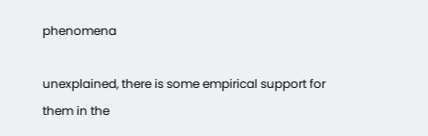phenomena

unexplained, there is some empirical support for them in the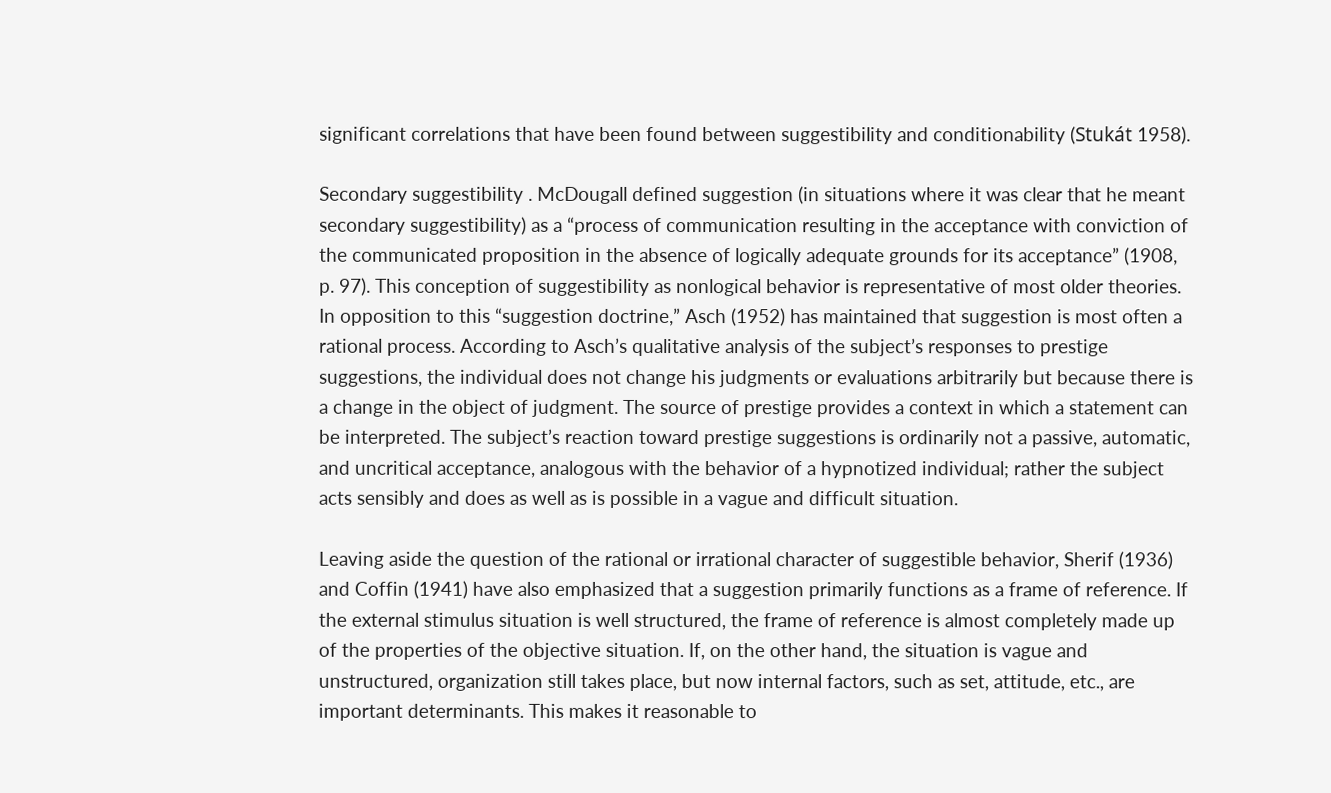significant correlations that have been found between suggestibility and conditionability (Stukát 1958).

Secondary suggestibility . McDougall defined suggestion (in situations where it was clear that he meant secondary suggestibility) as a “process of communication resulting in the acceptance with conviction of the communicated proposition in the absence of logically adequate grounds for its acceptance” (1908, p. 97). This conception of suggestibility as nonlogical behavior is representative of most older theories. In opposition to this “suggestion doctrine,” Asch (1952) has maintained that suggestion is most often a rational process. According to Asch’s qualitative analysis of the subject’s responses to prestige suggestions, the individual does not change his judgments or evaluations arbitrarily but because there is a change in the object of judgment. The source of prestige provides a context in which a statement can be interpreted. The subject’s reaction toward prestige suggestions is ordinarily not a passive, automatic, and uncritical acceptance, analogous with the behavior of a hypnotized individual; rather the subject acts sensibly and does as well as is possible in a vague and difficult situation.

Leaving aside the question of the rational or irrational character of suggestible behavior, Sherif (1936) and Coffin (1941) have also emphasized that a suggestion primarily functions as a frame of reference. If the external stimulus situation is well structured, the frame of reference is almost completely made up of the properties of the objective situation. If, on the other hand, the situation is vague and unstructured, organization still takes place, but now internal factors, such as set, attitude, etc., are important determinants. This makes it reasonable to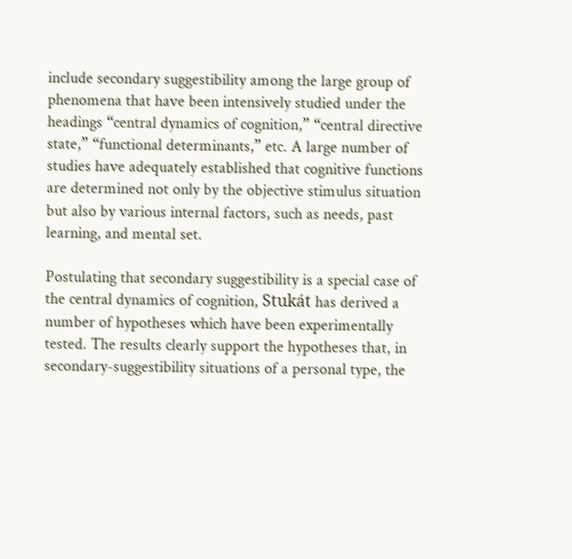include secondary suggestibility among the large group of phenomena that have been intensively studied under the headings “central dynamics of cognition,” “central directive state,” “functional determinants,” etc. A large number of studies have adequately established that cognitive functions are determined not only by the objective stimulus situation but also by various internal factors, such as needs, past learning, and mental set.

Postulating that secondary suggestibility is a special case of the central dynamics of cognition, Stukát has derived a number of hypotheses which have been experimentally tested. The results clearly support the hypotheses that, in secondary-suggestibility situations of a personal type, the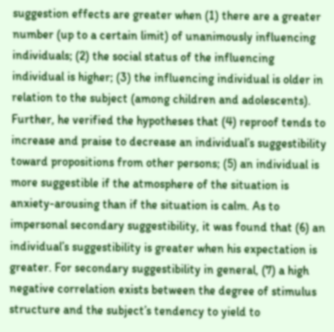suggestion effects are greater when (1) there are a greater number (up to a certain limit) of unanimously influencing individuals; (2) the social status of the influencing individual is higher; (3) the influencing individual is older in relation to the subject (among children and adolescents). Further, he verified the hypotheses that (4) reproof tends to increase and praise to decrease an individual’s suggestibility toward propositions from other persons; (5) an individual is more suggestible if the atmosphere of the situation is anxiety-arousing than if the situation is calm. As to impersonal secondary suggestibility, it was found that (6) an individual’s suggestibility is greater when his expectation is greater. For secondary suggestibility in general, (7) a high negative correlation exists between the degree of stimulus structure and the subject’s tendency to yield to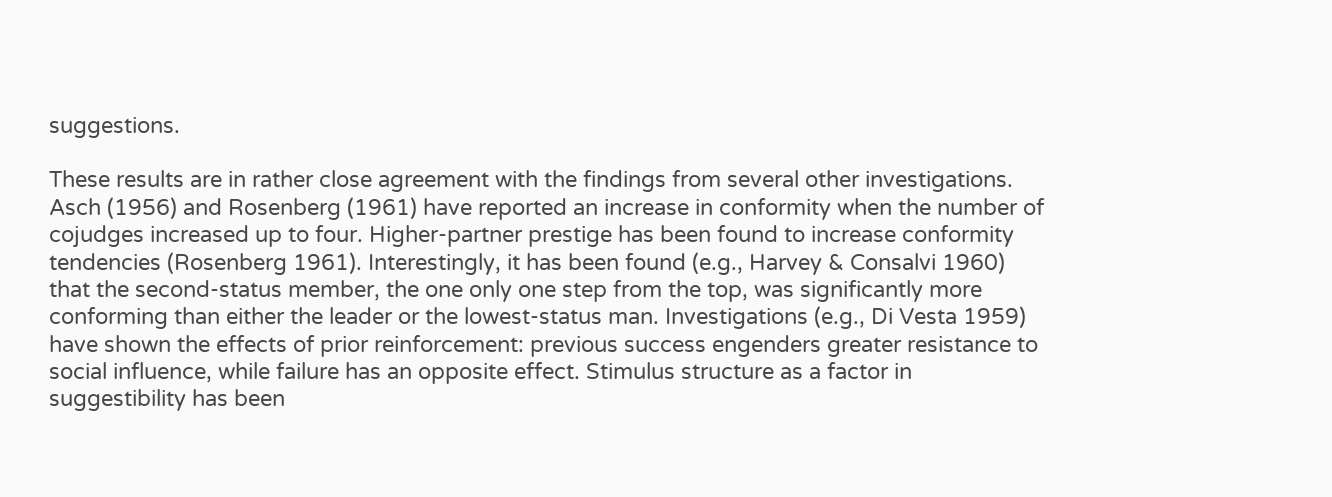suggestions.

These results are in rather close agreement with the findings from several other investigations. Asch (1956) and Rosenberg (1961) have reported an increase in conformity when the number of cojudges increased up to four. Higher-partner prestige has been found to increase conformity tendencies (Rosenberg 1961). Interestingly, it has been found (e.g., Harvey & Consalvi 1960) that the second-status member, the one only one step from the top, was significantly more conforming than either the leader or the lowest-status man. Investigations (e.g., Di Vesta 1959) have shown the effects of prior reinforcement: previous success engenders greater resistance to social influence, while failure has an opposite effect. Stimulus structure as a factor in suggestibility has been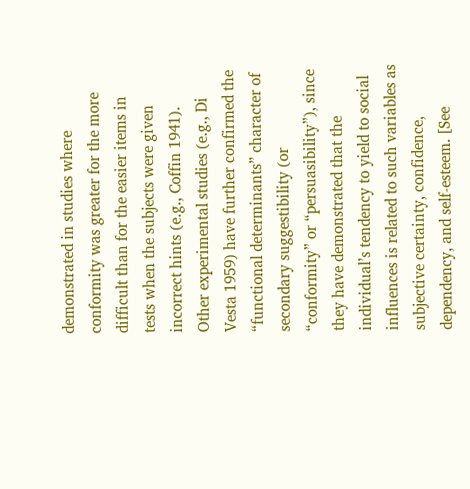demonstrated in studies where conformity was greater for the more difficult than for the easier items in tests when the subjects were given incorrect hints (e.g., Coffin 1941). Other experimental studies (e.g., Di Vesta 1959) have further confirmed the “functional determinants” character of secondary suggestibility (or “conformity” or “persuasibility”), since they have demonstrated that the individual’s tendency to yield to social influences is related to such variables as subjective certainty, confidence, dependency, and self-esteem. [See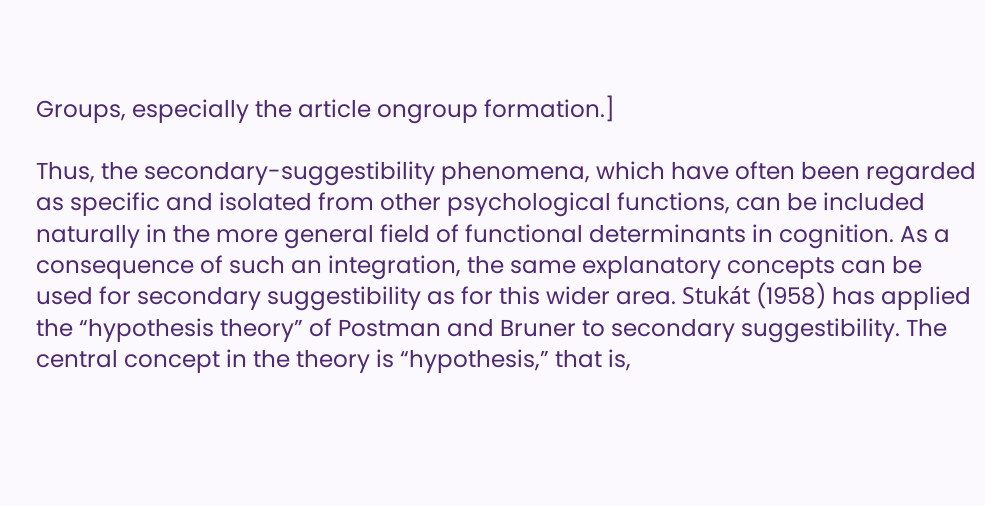Groups, especially the article ongroup formation.]

Thus, the secondary-suggestibility phenomena, which have often been regarded as specific and isolated from other psychological functions, can be included naturally in the more general field of functional determinants in cognition. As a consequence of such an integration, the same explanatory concepts can be used for secondary suggestibility as for this wider area. Stukát (1958) has applied the “hypothesis theory” of Postman and Bruner to secondary suggestibility. The central concept in the theory is “hypothesis,” that is,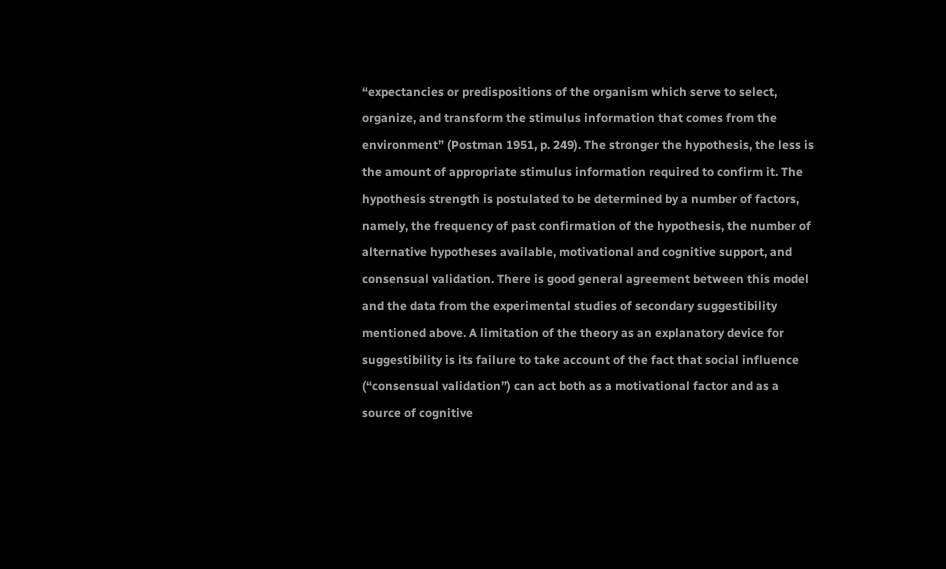“expectancies or predispositions of the organism which serve to select, organize, and transform the stimulus information that comes from the environment” (Postman 1951, p. 249). The stronger the hypothesis, the less is the amount of appropriate stimulus information required to confirm it. The hypothesis strength is postulated to be determined by a number of factors, namely, the frequency of past confirmation of the hypothesis, the number of alternative hypotheses available, motivational and cognitive support, and consensual validation. There is good general agreement between this model and the data from the experimental studies of secondary suggestibility mentioned above. A limitation of the theory as an explanatory device for suggestibility is its failure to take account of the fact that social influence (“consensual validation”) can act both as a motivational factor and as a source of cognitive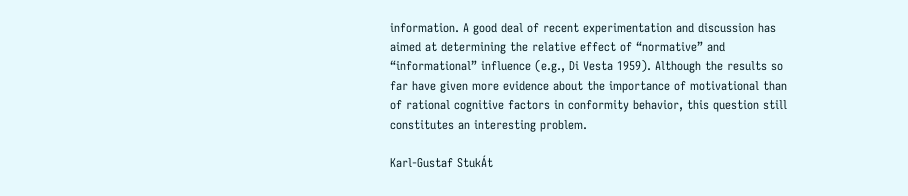information. A good deal of recent experimentation and discussion has aimed at determining the relative effect of “normative” and “informational” influence (e.g., Di Vesta 1959). Although the results so far have given more evidence about the importance of motivational than of rational cognitive factors in conformity behavior, this question still constitutes an interesting problem.

Karl-Gustaf StukÁt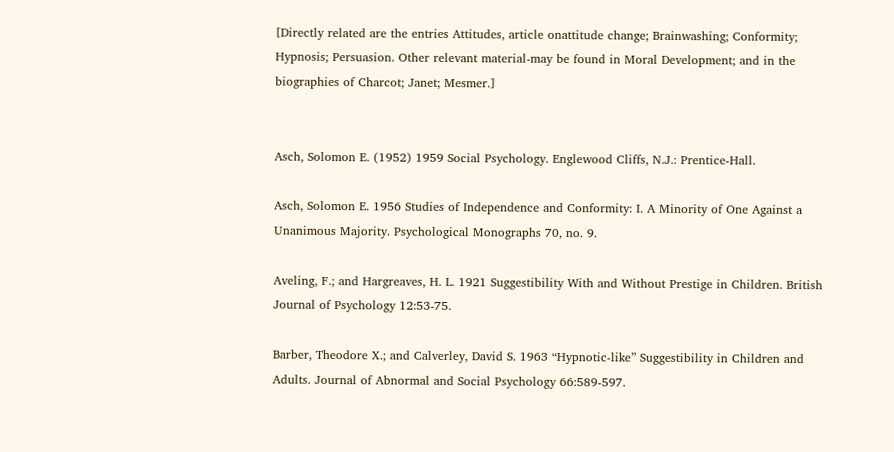[Directly related are the entries Attitudes, article onattitude change; Brainwashing; Conformity; Hypnosis; Persuasion. Other relevant material-may be found in Moral Development; and in the biographies of Charcot; Janet; Mesmer.]


Asch, Solomon E. (1952) 1959 Social Psychology. Englewood Cliffs, N.J.: Prentice-Hall.

Asch, Solomon E. 1956 Studies of Independence and Conformity: I. A Minority of One Against a Unanimous Majority. Psychological Monographs 70, no. 9.

Aveling, F.; and Hargreaves, H. L. 1921 Suggestibility With and Without Prestige in Children. British Journal of Psychology 12:53-75.

Barber, Theodore X.; and Calverley, David S. 1963 “Hypnotic-like” Suggestibility in Children and Adults. Journal of Abnormal and Social Psychology 66:589-597.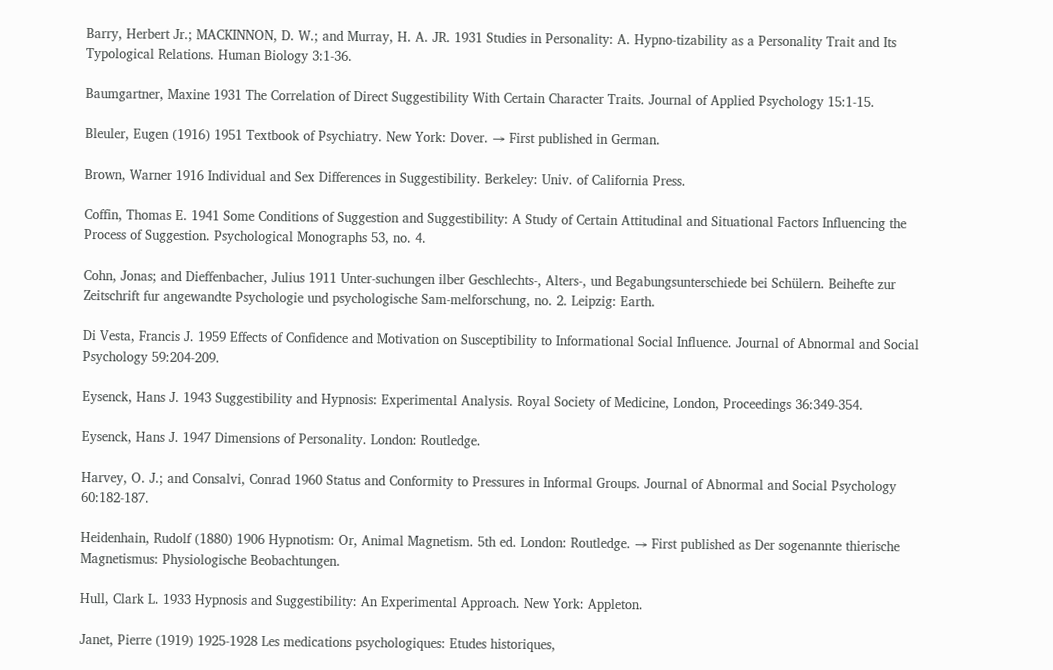Barry, Herbert Jr.; MACKINNON, D. W.; and Murray, H. A. JR. 1931 Studies in Personality: A. Hypno-tizability as a Personality Trait and Its Typological Relations. Human Biology 3:1-36.

Baumgartner, Maxine 1931 The Correlation of Direct Suggestibility With Certain Character Traits. Journal of Applied Psychology 15:1-15.

Bleuler, Eugen (1916) 1951 Textbook of Psychiatry. New York: Dover. → First published in German.

Brown, Warner 1916 Individual and Sex Differences in Suggestibility. Berkeley: Univ. of California Press.

Coffin, Thomas E. 1941 Some Conditions of Suggestion and Suggestibility: A Study of Certain Attitudinal and Situational Factors Influencing the Process of Suggestion. Psychological Monographs 53, no. 4.

Cohn, Jonas; and Dieffenbacher, Julius 1911 Unter-suchungen ilber Geschlechts-, Alters-, und Begabungsunterschiede bei Schülern. Beihefte zur Zeitschrift fur angewandte Psychologie und psychologische Sam-melforschung, no. 2. Leipzig: Earth.

Di Vesta, Francis J. 1959 Effects of Confidence and Motivation on Susceptibility to Informational Social Influence. Journal of Abnormal and Social Psychology 59:204-209.

Eysenck, Hans J. 1943 Suggestibility and Hypnosis: Experimental Analysis. Royal Society of Medicine, London, Proceedings 36:349-354.

Eysenck, Hans J. 1947 Dimensions of Personality. London: Routledge.

Harvey, O. J.; and Consalvi, Conrad 1960 Status and Conformity to Pressures in Informal Groups. Journal of Abnormal and Social Psychology 60:182-187.

Heidenhain, Rudolf (1880) 1906 Hypnotism: Or, Animal Magnetism. 5th ed. London: Routledge. → First published as Der sogenannte thierische Magnetismus: Physiologische Beobachtungen.

Hull, Clark L. 1933 Hypnosis and Suggestibility: An Experimental Approach. New York: Appleton.

Janet, Pierre (1919) 1925-1928 Les medications psychologiques: Etudes historiques,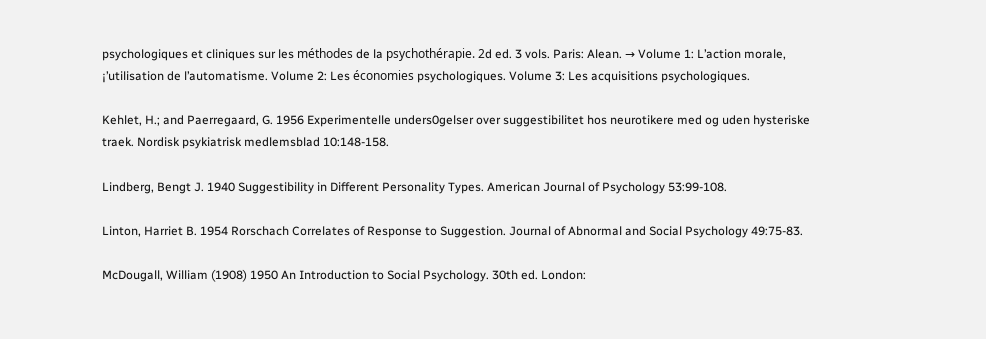psychologiques et cliniques sur les méthodes de la psychothérapie. 2d ed. 3 vols. Paris: Alean. → Volume 1: L’action morale, ¡’utilisation de l’automatisme. Volume 2: Les économies psychologiques. Volume 3: Les acquisitions psychologiques.

Kehlet, H.; and Paerregaard, G. 1956 Experimentelle unders0gelser over suggestibilitet hos neurotikere med og uden hysteriske traek. Nordisk psykiatrisk medlemsblad 10:148-158.

Lindberg, Bengt J. 1940 Suggestibility in Different Personality Types. American Journal of Psychology 53:99-108.

Linton, Harriet B. 1954 Rorschach Correlates of Response to Suggestion. Journal of Abnormal and Social Psychology 49:75-83.

McDougall, William (1908) 1950 An Introduction to Social Psychology. 30th ed. London: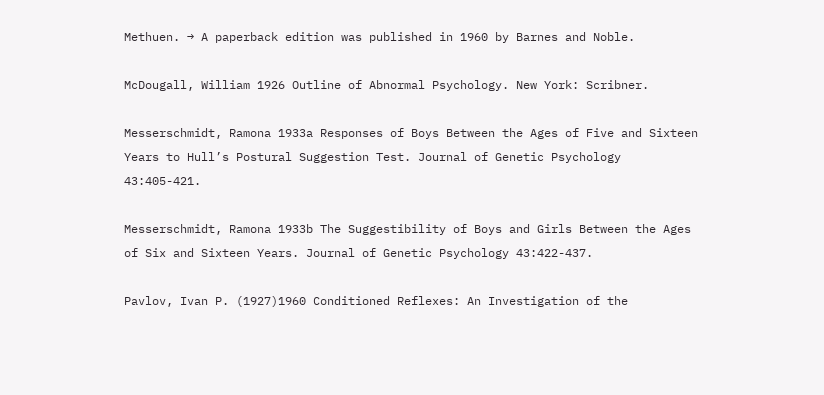Methuen. → A paperback edition was published in 1960 by Barnes and Noble.

McDougall, William 1926 Outline of Abnormal Psychology. New York: Scribner.

Messerschmidt, Ramona 1933a Responses of Boys Between the Ages of Five and Sixteen Years to Hull’s Postural Suggestion Test. Journal of Genetic Psychology 43:405-421.

Messerschmidt, Ramona 1933b The Suggestibility of Boys and Girls Between the Ages of Six and Sixteen Years. Journal of Genetic Psychology 43:422-437.

Pavlov, Ivan P. (1927)1960 Conditioned Reflexes: An Investigation of the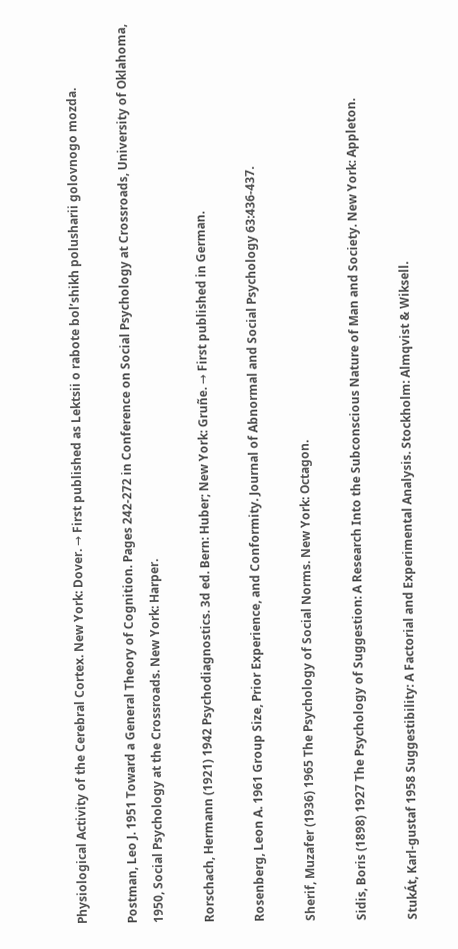Physiological Activity of the Cerebral Cortex. New York: Dover. → First published as Lektsii o rabote bol’shikh polusharii golovnogo mozda.

Postman, Leo J. 1951 Toward a General Theory of Cognition. Pages 242-272 in Conference on Social Psychology at Crossroads, University of Oklahoma, 1950, Social Psychology at the Crossroads. New York: Harper.

Rorschach, Hermann (1921) 1942 Psychodiagnostics. 3d ed. Bern: Huber; New York: Gruñe. → First published in German.

Rosenberg, Leon A. 1961 Group Size, Prior Experience, and Conformity. Journal of Abnormal and Social Psychology 63:436-437.

Sherif, Muzafer (1936) 1965 The Psychology of Social Norms. New York: Octagon.

Sidis, Boris (1898) 1927 The Psychology of Suggestion: A Research Into the Subconscious Nature of Man and Society. New York: Appleton.

StukÁt, Karl-gustaf 1958 Suggestibility: A Factorial and Experimental Analysis. Stockholm: Almqvist & Wiksell.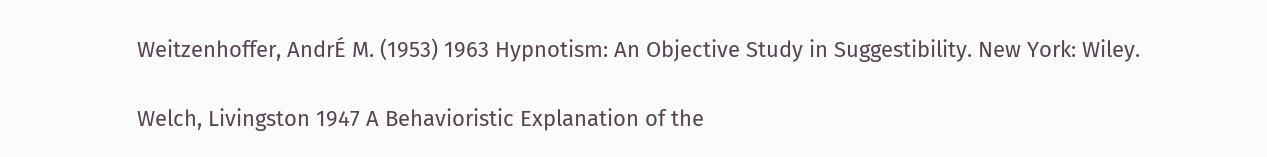Weitzenhoffer, AndrÉ M. (1953) 1963 Hypnotism: An Objective Study in Suggestibility. New York: Wiley.

Welch, Livingston 1947 A Behavioristic Explanation of the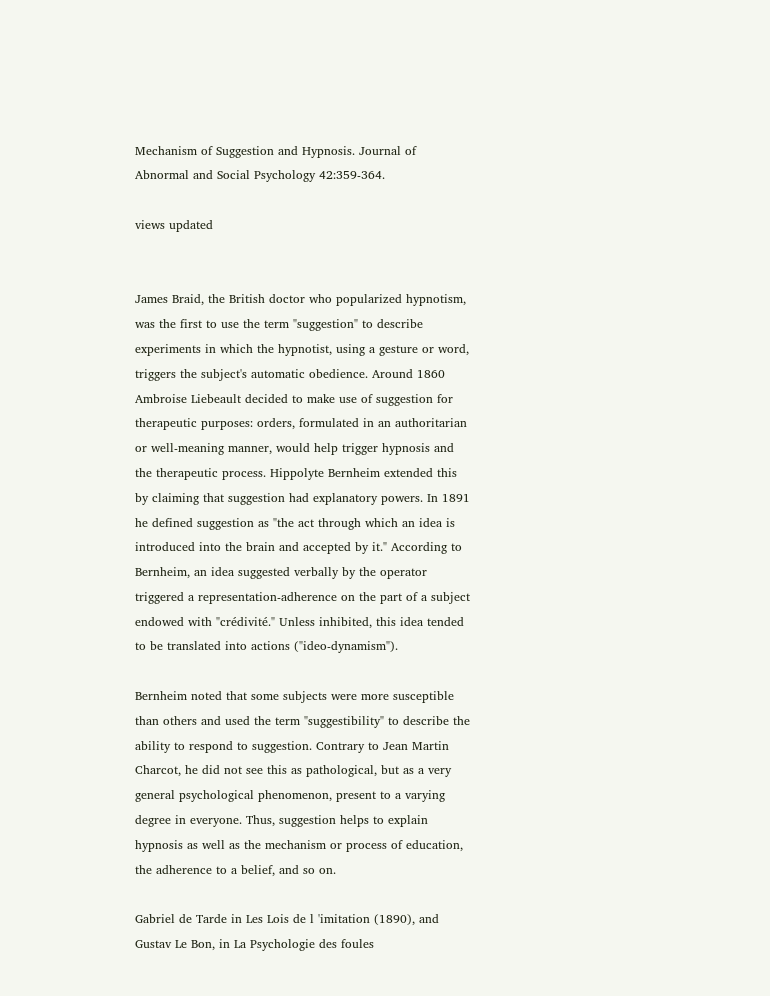Mechanism of Suggestion and Hypnosis. Journal of Abnormal and Social Psychology 42:359-364.

views updated


James Braid, the British doctor who popularized hypnotism, was the first to use the term "suggestion" to describe experiments in which the hypnotist, using a gesture or word, triggers the subject's automatic obedience. Around 1860 Ambroise Liebeault decided to make use of suggestion for therapeutic purposes: orders, formulated in an authoritarian or well-meaning manner, would help trigger hypnosis and the therapeutic process. Hippolyte Bernheim extended this by claiming that suggestion had explanatory powers. In 1891 he defined suggestion as "the act through which an idea is introduced into the brain and accepted by it." According to Bernheim, an idea suggested verbally by the operator triggered a representation-adherence on the part of a subject endowed with "crédivité." Unless inhibited, this idea tended to be translated into actions ("ideo-dynamism").

Bernheim noted that some subjects were more susceptible than others and used the term "suggestibility" to describe the ability to respond to suggestion. Contrary to Jean Martin Charcot, he did not see this as pathological, but as a very general psychological phenomenon, present to a varying degree in everyone. Thus, suggestion helps to explain hypnosis as well as the mechanism or process of education, the adherence to a belief, and so on.

Gabriel de Tarde in Les Lois de l 'imitation (1890), and Gustav Le Bon, in La Psychologie des foules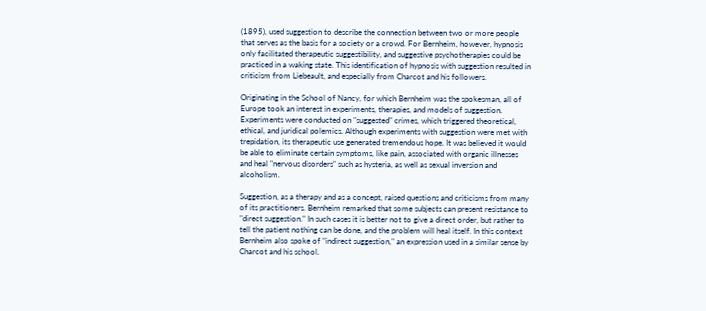(1895), used suggestion to describe the connection between two or more people that serves as the basis for a society or a crowd. For Bernheim, however, hypnosis only facilitated therapeutic suggestibility, and suggestive psychotherapies could be practiced in a waking state. This identification of hypnosis with suggestion resulted in criticism from Liebeault, and especially from Charcot and his followers.

Originating in the School of Nancy, for which Bernheim was the spokesman, all of Europe took an interest in experiments, therapies, and models of suggestion. Experiments were conducted on "suggested" crimes, which triggered theoretical, ethical, and juridical polemics. Although experiments with suggestion were met with trepidation, its therapeutic use generated tremendous hope. It was believed it would be able to eliminate certain symptoms, like pain, associated with organic illnesses and heal "nervous disorders" such as hysteria, as well as sexual inversion and alcoholism.

Suggestion, as a therapy and as a concept, raised questions and criticisms from many of its practitioners. Bernheim remarked that some subjects can present resistance to "direct suggestion." In such cases it is better not to give a direct order, but rather to tell the patient nothing can be done, and the problem will heal itself. In this context Bernheim also spoke of "indirect suggestion," an expression used in a similar sense by Charcot and his school.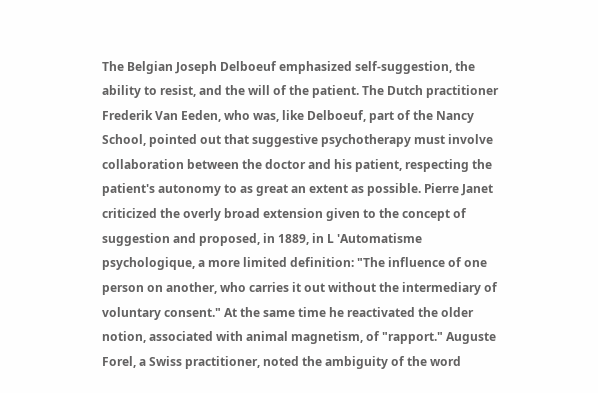The Belgian Joseph Delboeuf emphasized self-suggestion, the ability to resist, and the will of the patient. The Dutch practitioner Frederik Van Eeden, who was, like Delboeuf, part of the Nancy School, pointed out that suggestive psychotherapy must involve collaboration between the doctor and his patient, respecting the patient's autonomy to as great an extent as possible. Pierre Janet criticized the overly broad extension given to the concept of suggestion and proposed, in 1889, in L 'Automatisme psychologique, a more limited definition: "The influence of one person on another, who carries it out without the intermediary of voluntary consent." At the same time he reactivated the older notion, associated with animal magnetism, of "rapport." Auguste Forel, a Swiss practitioner, noted the ambiguity of the word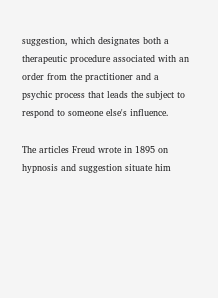suggestion, which designates both a therapeutic procedure associated with an order from the practitioner and a psychic process that leads the subject to respond to someone else's influence.

The articles Freud wrote in 1895 on hypnosis and suggestion situate him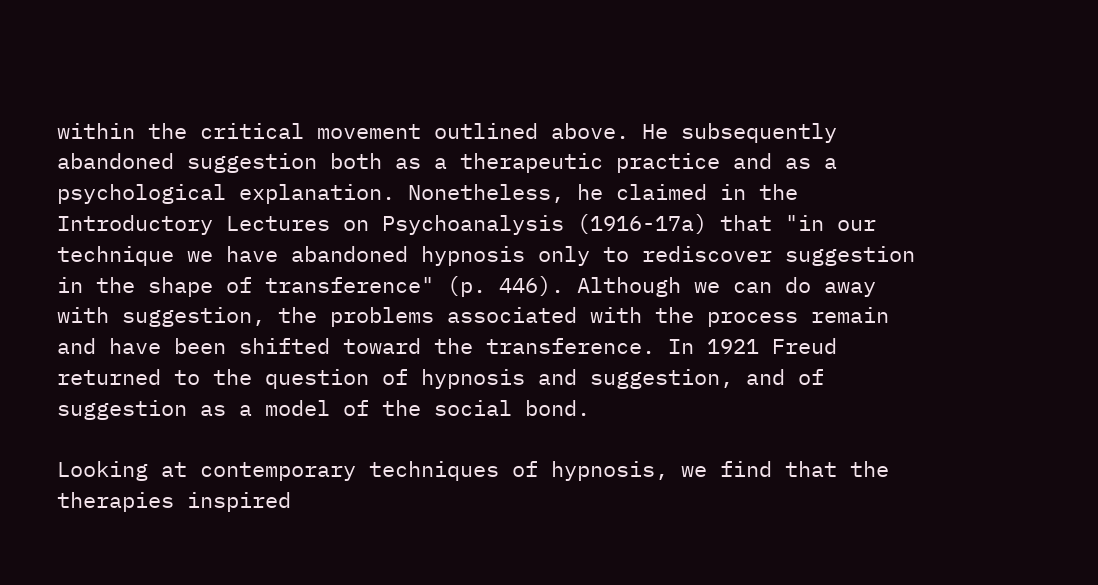within the critical movement outlined above. He subsequently abandoned suggestion both as a therapeutic practice and as a psychological explanation. Nonetheless, he claimed in the Introductory Lectures on Psychoanalysis (1916-17a) that "in our technique we have abandoned hypnosis only to rediscover suggestion in the shape of transference" (p. 446). Although we can do away with suggestion, the problems associated with the process remain and have been shifted toward the transference. In 1921 Freud returned to the question of hypnosis and suggestion, and of suggestion as a model of the social bond.

Looking at contemporary techniques of hypnosis, we find that the therapies inspired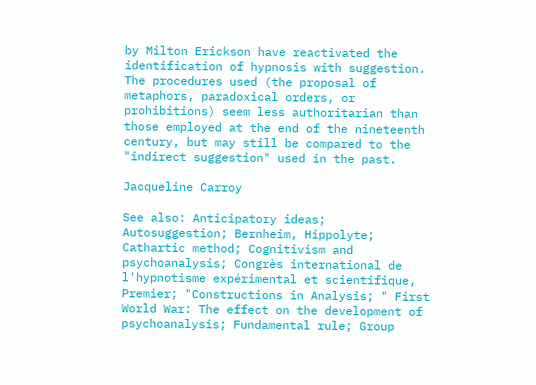by Milton Erickson have reactivated the identification of hypnosis with suggestion. The procedures used (the proposal of metaphors, paradoxical orders, or prohibitions) seem less authoritarian than those employed at the end of the nineteenth century, but may still be compared to the "indirect suggestion" used in the past.

Jacqueline Carroy

See also: Anticipatory ideas; Autosuggestion; Bernheim, Hippolyte; Cathartic method; Cognitivism and psychoanalysis; Congrès international de l'hypnotisme expérimental et scientifique, Premier; "Constructions in Analysis; " First World War: The effect on the development of psychoanalysis; Fundamental rule; Group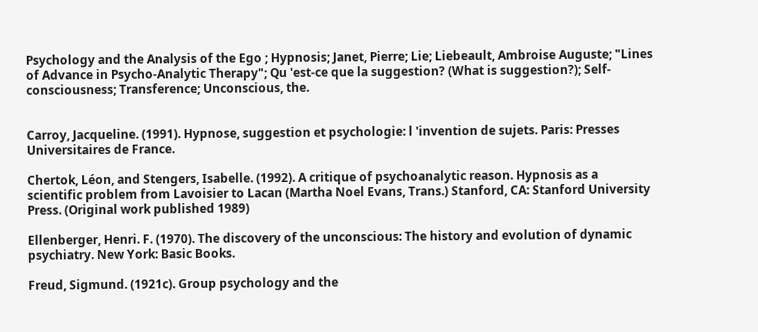Psychology and the Analysis of the Ego ; Hypnosis; Janet, Pierre; Lie; Liebeault, Ambroise Auguste; "Lines of Advance in Psycho-Analytic Therapy"; Qu 'est-ce que la suggestion? (What is suggestion?); Self-consciousness; Transference; Unconscious, the.


Carroy, Jacqueline. (1991). Hypnose, suggestion et psychologie: l 'invention de sujets. Paris: Presses Universitaires de France.

Chertok, Léon, and Stengers, Isabelle. (1992). A critique of psychoanalytic reason. Hypnosis as a scientific problem from Lavoisier to Lacan (Martha Noel Evans, Trans.) Stanford, CA: Stanford University Press. (Original work published 1989)

Ellenberger, Henri. F. (1970). The discovery of the unconscious: The history and evolution of dynamic psychiatry. New York: Basic Books.

Freud, Sigmund. (1921c). Group psychology and the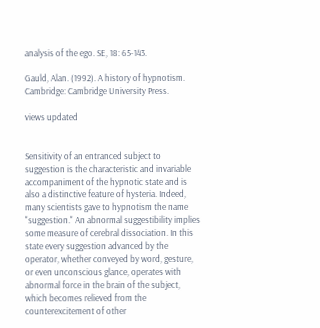analysis of the ego. SE, 18: 65-143.

Gauld, Alan. (1992). A history of hypnotism. Cambridge: Cambridge University Press.

views updated


Sensitivity of an entranced subject to suggestion is the characteristic and invariable accompaniment of the hypnotic state and is also a distinctive feature of hysteria. Indeed, many scientists gave to hypnotism the name "suggestion." An abnormal suggestibility implies some measure of cerebral dissociation. In this state every suggestion advanced by the operator, whether conveyed by word, gesture, or even unconscious glance, operates with abnormal force in the brain of the subject, which becomes relieved from the counterexcitement of other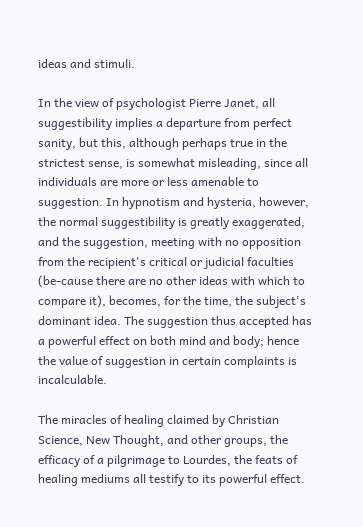ideas and stimuli.

In the view of psychologist Pierre Janet, all suggestibility implies a departure from perfect sanity, but this, although perhaps true in the strictest sense, is somewhat misleading, since all individuals are more or less amenable to suggestion. In hypnotism and hysteria, however, the normal suggestibility is greatly exaggerated, and the suggestion, meeting with no opposition from the recipient's critical or judicial faculties (be-cause there are no other ideas with which to compare it), becomes, for the time, the subject's dominant idea. The suggestion thus accepted has a powerful effect on both mind and body; hence the value of suggestion in certain complaints is incalculable.

The miracles of healing claimed by Christian Science, New Thought, and other groups, the efficacy of a pilgrimage to Lourdes, the feats of healing mediums all testify to its powerful effect.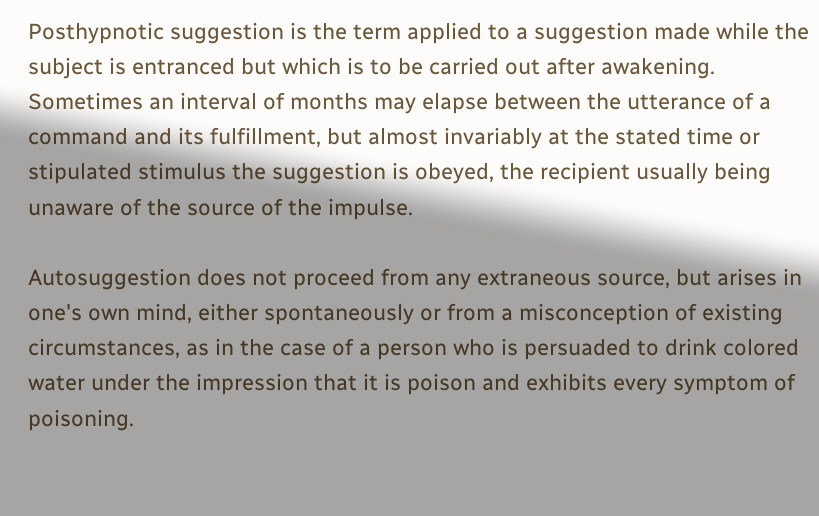Posthypnotic suggestion is the term applied to a suggestion made while the subject is entranced but which is to be carried out after awakening. Sometimes an interval of months may elapse between the utterance of a command and its fulfillment, but almost invariably at the stated time or stipulated stimulus the suggestion is obeyed, the recipient usually being unaware of the source of the impulse.

Autosuggestion does not proceed from any extraneous source, but arises in one's own mind, either spontaneously or from a misconception of existing circumstances, as in the case of a person who is persuaded to drink colored water under the impression that it is poison and exhibits every symptom of poisoning.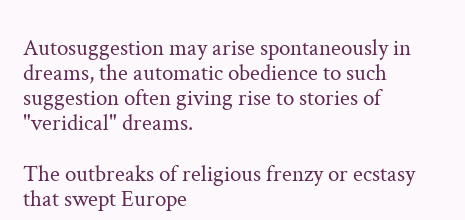Autosuggestion may arise spontaneously in dreams, the automatic obedience to such suggestion often giving rise to stories of "veridical" dreams.

The outbreaks of religious frenzy or ecstasy that swept Europe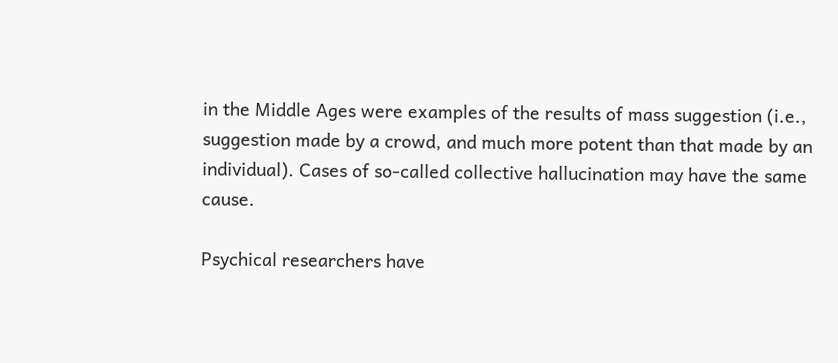in the Middle Ages were examples of the results of mass suggestion (i.e., suggestion made by a crowd, and much more potent than that made by an individual). Cases of so-called collective hallucination may have the same cause.

Psychical researchers have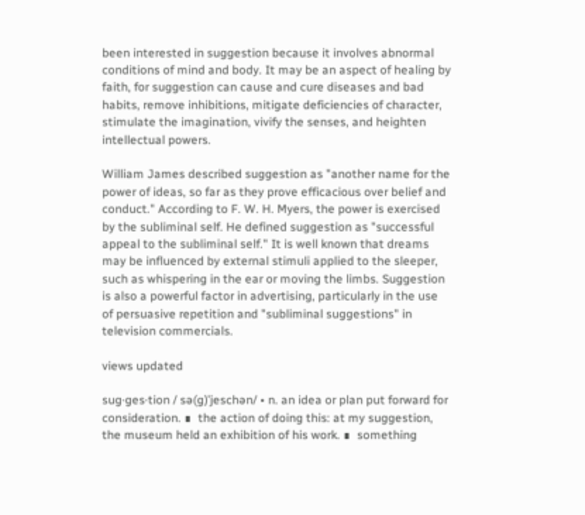been interested in suggestion because it involves abnormal conditions of mind and body. It may be an aspect of healing by faith, for suggestion can cause and cure diseases and bad habits, remove inhibitions, mitigate deficiencies of character, stimulate the imagination, vivify the senses, and heighten intellectual powers.

William James described suggestion as "another name for the power of ideas, so far as they prove efficacious over belief and conduct." According to F. W. H. Myers, the power is exercised by the subliminal self. He defined suggestion as "successful appeal to the subliminal self." It is well known that dreams may be influenced by external stimuli applied to the sleeper, such as whispering in the ear or moving the limbs. Suggestion is also a powerful factor in advertising, particularly in the use of persuasive repetition and "subliminal suggestions" in television commercials.

views updated

sug·ges·tion / sə(g)ˈjeschən/ • n. an idea or plan put forward for consideration. ∎  the action of doing this: at my suggestion, the museum held an exhibition of his work. ∎  something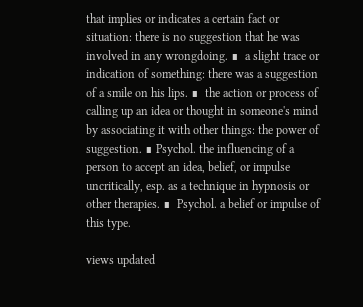that implies or indicates a certain fact or situation: there is no suggestion that he was involved in any wrongdoing. ∎  a slight trace or indication of something: there was a suggestion of a smile on his lips. ∎  the action or process of calling up an idea or thought in someone's mind by associating it with other things: the power of suggestion. ∎ Psychol. the influencing of a person to accept an idea, belief, or impulse uncritically, esp. as a technique in hypnosis or other therapies. ∎  Psychol. a belief or impulse of this type.

views updated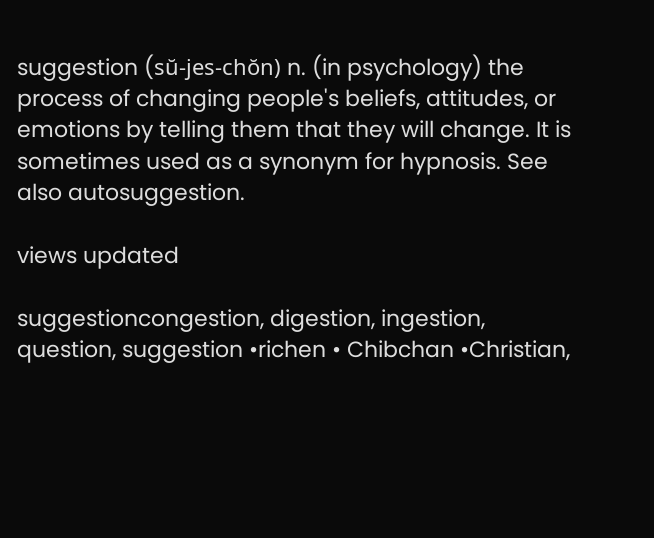suggestion (sŭ-jes-chŏn) n. (in psychology) the process of changing people's beliefs, attitudes, or emotions by telling them that they will change. It is sometimes used as a synonym for hypnosis. See also autosuggestion.

views updated

suggestioncongestion, digestion, ingestion, question, suggestion •richen • Chibchan •Christian,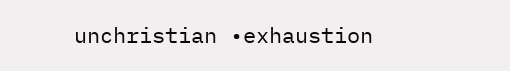unchristian •exhaustion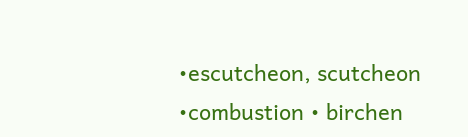•escutcheon, scutcheon •combustion • birchen